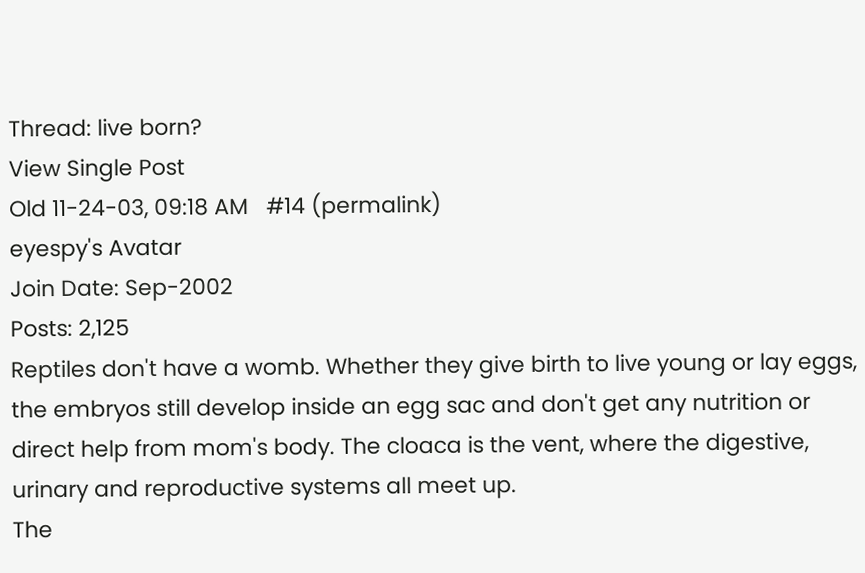Thread: live born?
View Single Post
Old 11-24-03, 09:18 AM   #14 (permalink)
eyespy's Avatar
Join Date: Sep-2002
Posts: 2,125
Reptiles don't have a womb. Whether they give birth to live young or lay eggs, the embryos still develop inside an egg sac and don't get any nutrition or direct help from mom's body. The cloaca is the vent, where the digestive, urinary and reproductive systems all meet up.
The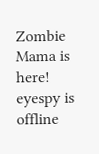Zombie Mama is here!
eyespy is offline